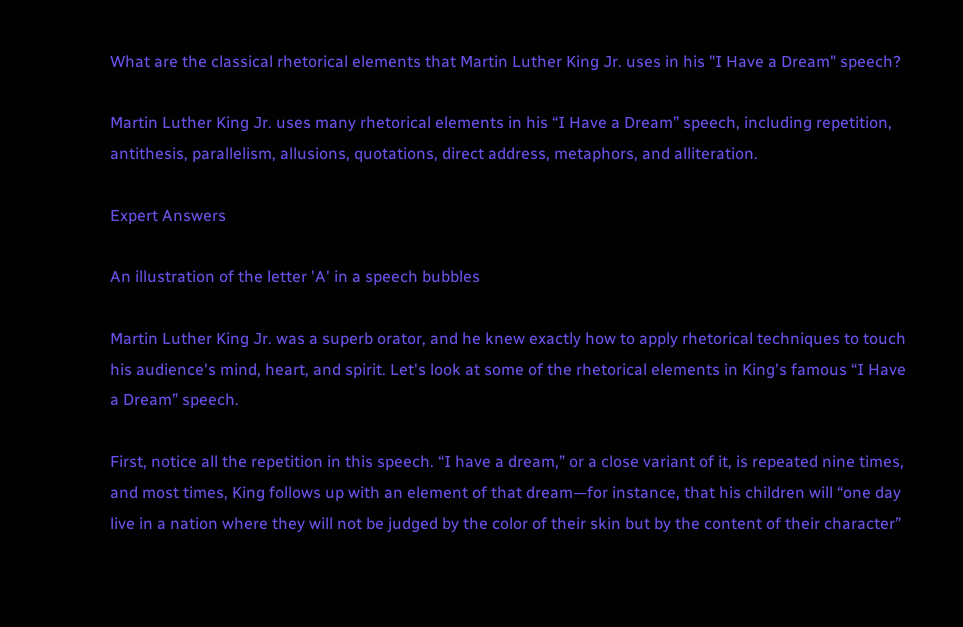What are the classical rhetorical elements that Martin Luther King Jr. uses in his "I Have a Dream" speech?

Martin Luther King Jr. uses many rhetorical elements in his “I Have a Dream” speech, including repetition, antithesis, parallelism, allusions, quotations, direct address, metaphors, and alliteration.

Expert Answers

An illustration of the letter 'A' in a speech bubbles

Martin Luther King Jr. was a superb orator, and he knew exactly how to apply rhetorical techniques to touch his audience's mind, heart, and spirit. Let's look at some of the rhetorical elements in King's famous “I Have a Dream” speech.

First, notice all the repetition in this speech. “I have a dream,” or a close variant of it, is repeated nine times, and most times, King follows up with an element of that dream—for instance, that his children will “one day live in a nation where they will not be judged by the color of their skin but by the content of their character”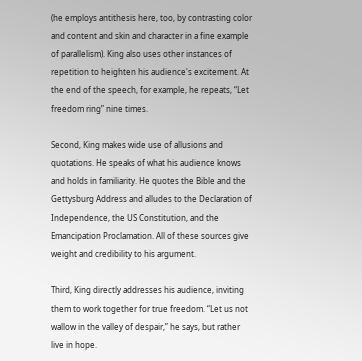(he employs antithesis here, too, by contrasting color and content and skin and character in a fine example of parallelism). King also uses other instances of repetition to heighten his audience's excitement. At the end of the speech, for example, he repeats, “Let freedom ring” nine times.

Second, King makes wide use of allusions and quotations. He speaks of what his audience knows and holds in familiarity. He quotes the Bible and the Gettysburg Address and alludes to the Declaration of Independence, the US Constitution, and the Emancipation Proclamation. All of these sources give weight and credibility to his argument.

Third, King directly addresses his audience, inviting them to work together for true freedom. “Let us not wallow in the valley of despair,” he says, but rather live in hope.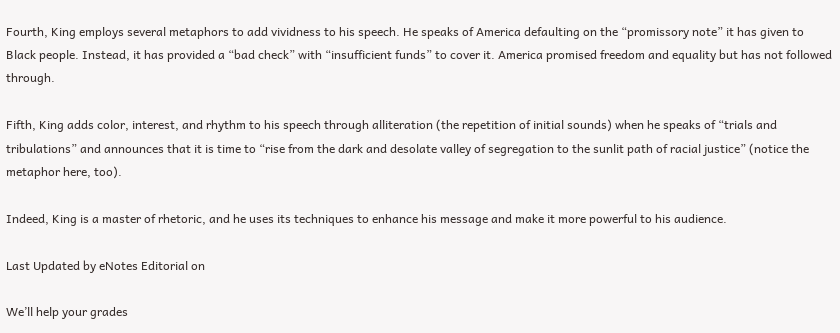Fourth, King employs several metaphors to add vividness to his speech. He speaks of America defaulting on the “promissory note” it has given to Black people. Instead, it has provided a “bad check” with “insufficient funds” to cover it. America promised freedom and equality but has not followed through.

Fifth, King adds color, interest, and rhythm to his speech through alliteration (the repetition of initial sounds) when he speaks of “trials and tribulations” and announces that it is time to “rise from the dark and desolate valley of segregation to the sunlit path of racial justice” (notice the metaphor here, too).

Indeed, King is a master of rhetoric, and he uses its techniques to enhance his message and make it more powerful to his audience.

Last Updated by eNotes Editorial on

We’ll help your grades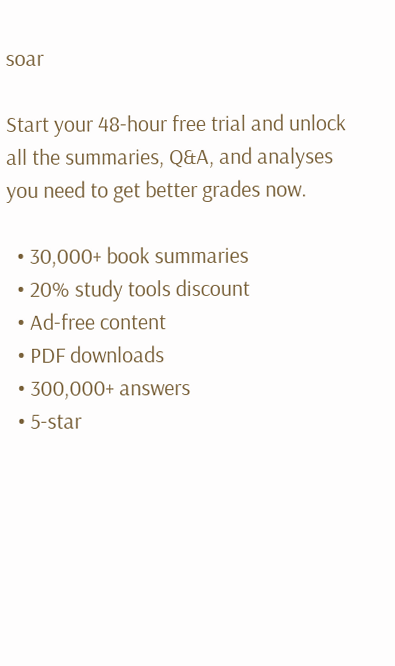soar

Start your 48-hour free trial and unlock all the summaries, Q&A, and analyses you need to get better grades now.

  • 30,000+ book summaries
  • 20% study tools discount
  • Ad-free content
  • PDF downloads
  • 300,000+ answers
  • 5-star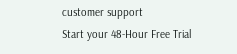customer support
Start your 48-Hour Free Trial